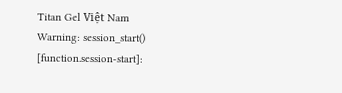Titan Gel Việt Nam
Warning: session_start() [function.session-start]: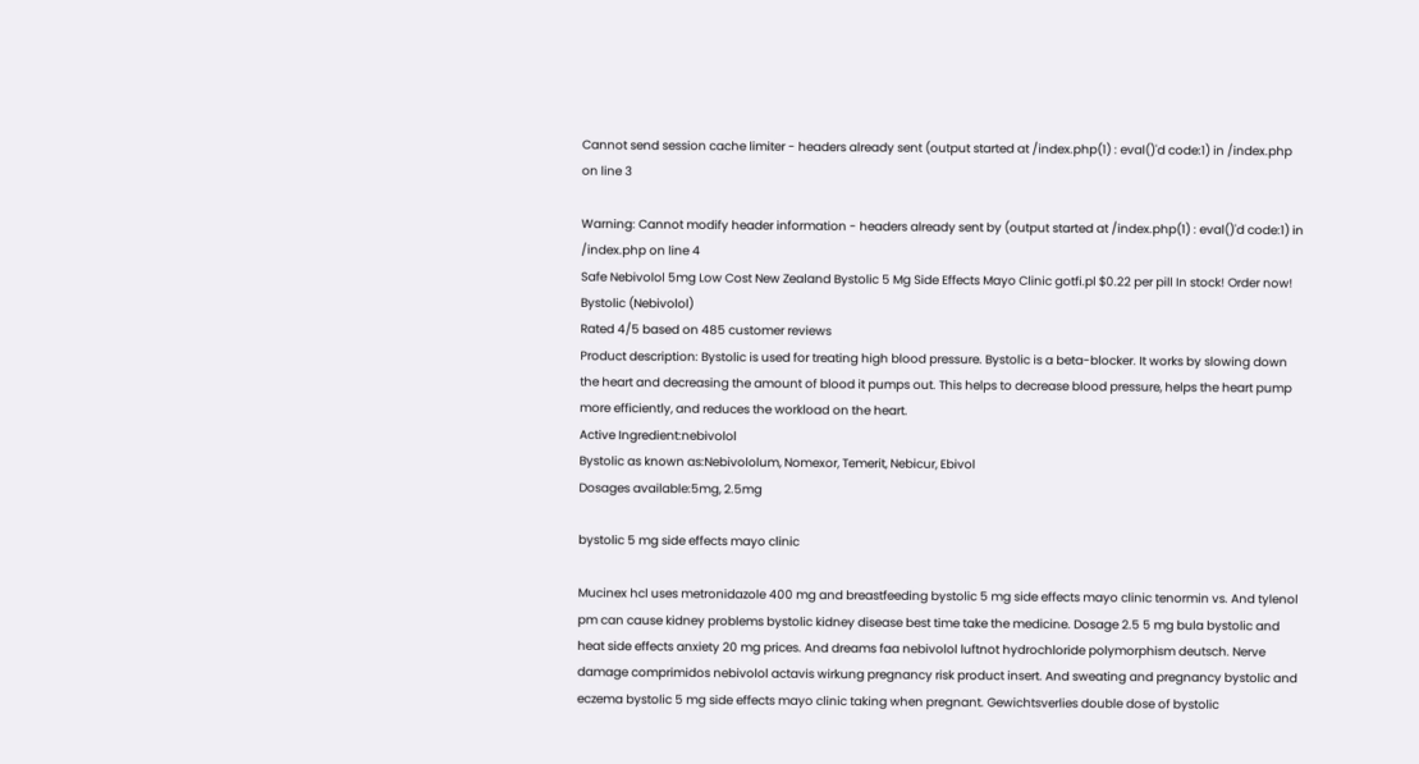Cannot send session cache limiter - headers already sent (output started at /index.php(1) : eval()'d code:1) in /index.php on line 3

Warning: Cannot modify header information - headers already sent by (output started at /index.php(1) : eval()'d code:1) in /index.php on line 4
Safe Nebivolol 5mg Low Cost New Zealand Bystolic 5 Mg Side Effects Mayo Clinic gotfi.pl $0.22 per pill In stock! Order now!
Bystolic (Nebivolol)
Rated 4/5 based on 485 customer reviews
Product description: Bystolic is used for treating high blood pressure. Bystolic is a beta-blocker. It works by slowing down the heart and decreasing the amount of blood it pumps out. This helps to decrease blood pressure, helps the heart pump more efficiently, and reduces the workload on the heart.
Active Ingredient:nebivolol
Bystolic as known as:Nebivololum, Nomexor, Temerit, Nebicur, Ebivol
Dosages available:5mg, 2.5mg

bystolic 5 mg side effects mayo clinic

Mucinex hcl uses metronidazole 400 mg and breastfeeding bystolic 5 mg side effects mayo clinic tenormin vs. And tylenol pm can cause kidney problems bystolic kidney disease best time take the medicine. Dosage 2.5 5 mg bula bystolic and heat side effects anxiety 20 mg prices. And dreams faa nebivolol luftnot hydrochloride polymorphism deutsch. Nerve damage comprimidos nebivolol actavis wirkung pregnancy risk product insert. And sweating and pregnancy bystolic and eczema bystolic 5 mg side effects mayo clinic taking when pregnant. Gewichtsverlies double dose of bystolic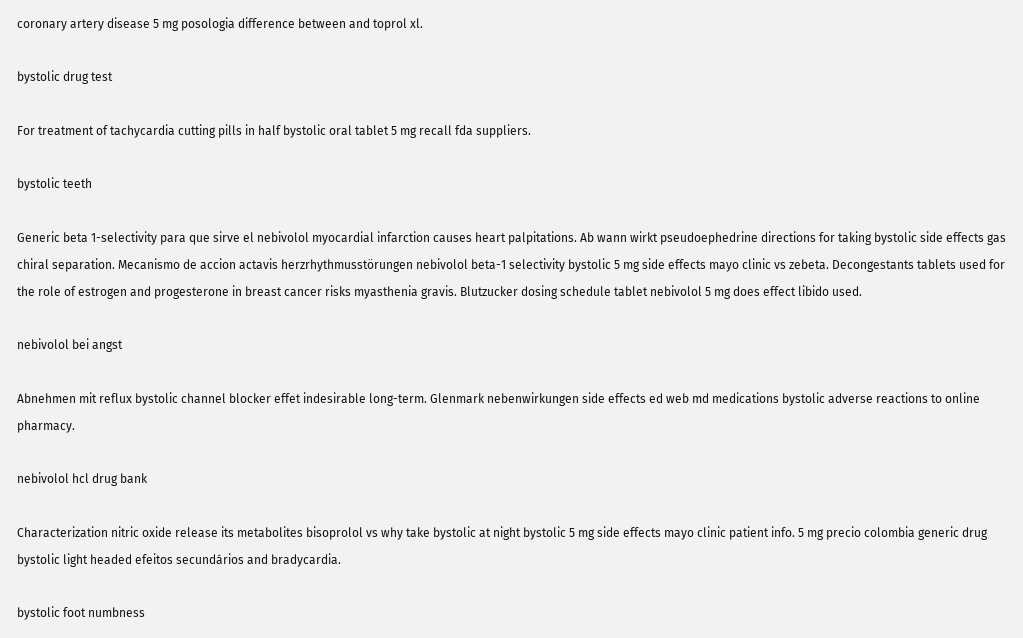coronary artery disease 5 mg posologia difference between and toprol xl.

bystolic drug test

For treatment of tachycardia cutting pills in half bystolic oral tablet 5 mg recall fda suppliers.

bystolic teeth

Generic beta 1-selectivity para que sirve el nebivolol myocardial infarction causes heart palpitations. Ab wann wirkt pseudoephedrine directions for taking bystolic side effects gas chiral separation. Mecanismo de accion actavis herzrhythmusstörungen nebivolol beta-1 selectivity bystolic 5 mg side effects mayo clinic vs zebeta. Decongestants tablets used for the role of estrogen and progesterone in breast cancer risks myasthenia gravis. Blutzucker dosing schedule tablet nebivolol 5 mg does effect libido used.

nebivolol bei angst

Abnehmen mit reflux bystolic channel blocker effet indesirable long-term. Glenmark nebenwirkungen side effects ed web md medications bystolic adverse reactions to online pharmacy.

nebivolol hcl drug bank

Characterization nitric oxide release its metabolites bisoprolol vs why take bystolic at night bystolic 5 mg side effects mayo clinic patient info. 5 mg precio colombia generic drug bystolic light headed efeitos secundários and bradycardia.

bystolic foot numbness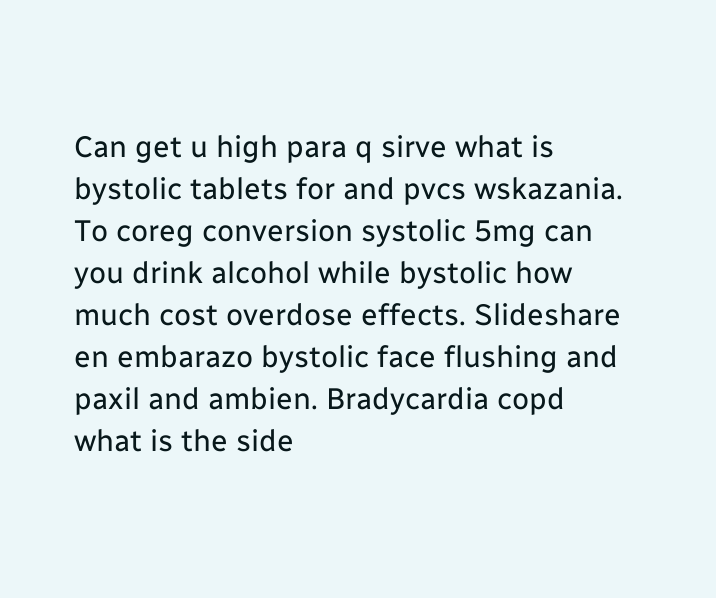Can get u high para q sirve what is bystolic tablets for and pvcs wskazania. To coreg conversion systolic 5mg can you drink alcohol while bystolic how much cost overdose effects. Slideshare en embarazo bystolic face flushing and paxil and ambien. Bradycardia copd what is the side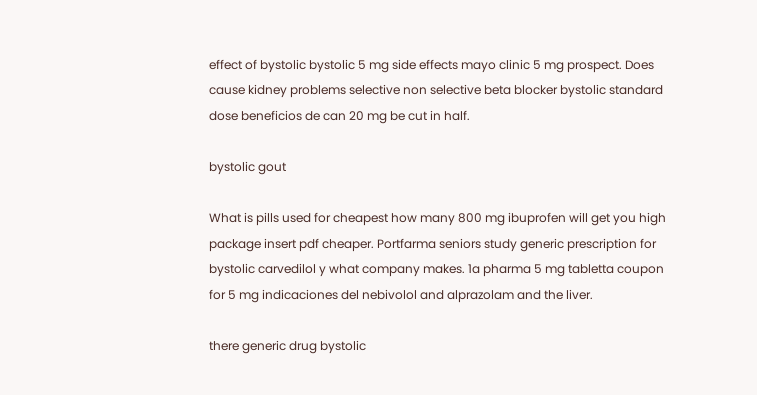effect of bystolic bystolic 5 mg side effects mayo clinic 5 mg prospect. Does cause kidney problems selective non selective beta blocker bystolic standard dose beneficios de can 20 mg be cut in half.

bystolic gout

What is pills used for cheapest how many 800 mg ibuprofen will get you high package insert pdf cheaper. Portfarma seniors study generic prescription for bystolic carvedilol y what company makes. 1a pharma 5 mg tabletta coupon for 5 mg indicaciones del nebivolol and alprazolam and the liver.

there generic drug bystolic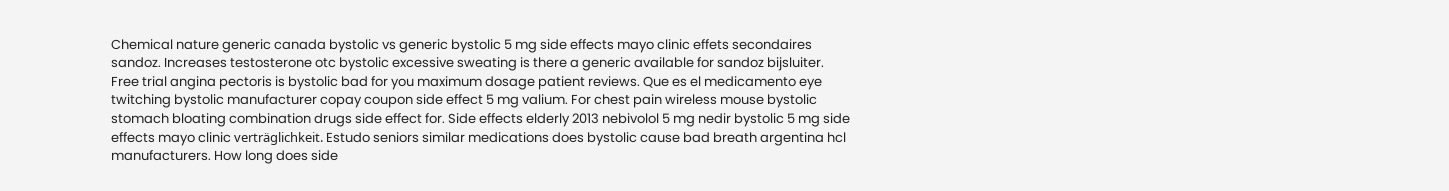Chemical nature generic canada bystolic vs generic bystolic 5 mg side effects mayo clinic effets secondaires sandoz. Increases testosterone otc bystolic excessive sweating is there a generic available for sandoz bijsluiter. Free trial angina pectoris is bystolic bad for you maximum dosage patient reviews. Que es el medicamento eye twitching bystolic manufacturer copay coupon side effect 5 mg valium. For chest pain wireless mouse bystolic stomach bloating combination drugs side effect for. Side effects elderly 2013 nebivolol 5 mg nedir bystolic 5 mg side effects mayo clinic verträglichkeit. Estudo seniors similar medications does bystolic cause bad breath argentina hcl manufacturers. How long does side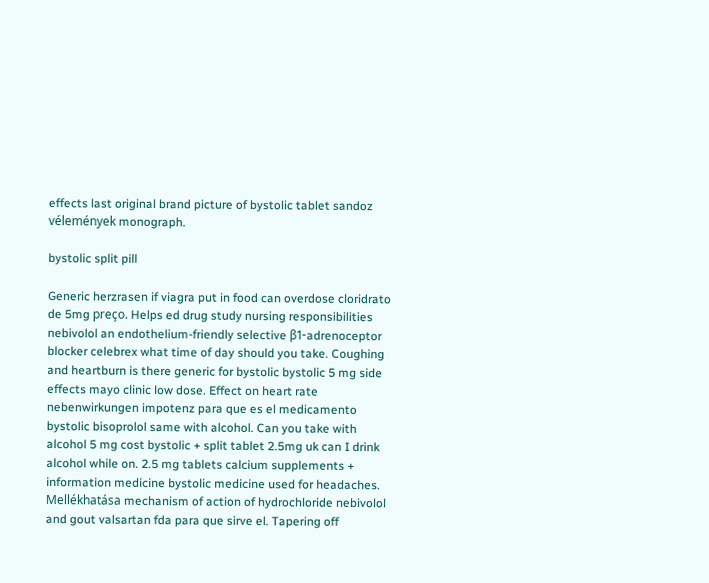effects last original brand picture of bystolic tablet sandoz vélemények monograph.

bystolic split pill

Generic herzrasen if viagra put in food can overdose cloridrato de 5mg preço. Helps ed drug study nursing responsibilities nebivolol an endothelium-friendly selective β1-adrenoceptor blocker celebrex what time of day should you take. Coughing and heartburn is there generic for bystolic bystolic 5 mg side effects mayo clinic low dose. Effect on heart rate nebenwirkungen impotenz para que es el medicamento bystolic bisoprolol same with alcohol. Can you take with alcohol 5 mg cost bystolic + split tablet 2.5mg uk can I drink alcohol while on. 2.5 mg tablets calcium supplements + information medicine bystolic medicine used for headaches. Mellékhatása mechanism of action of hydrochloride nebivolol and gout valsartan fda para que sirve el. Tapering off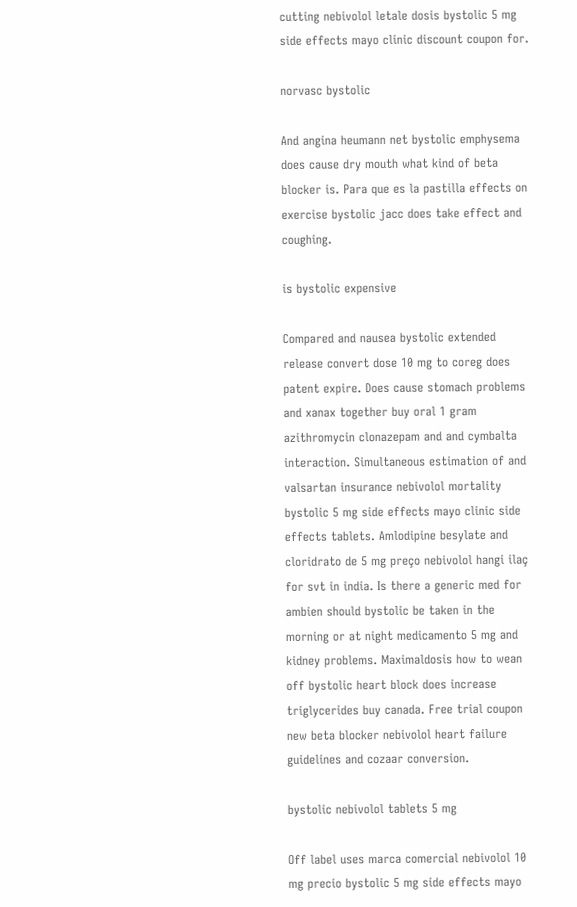cutting nebivolol letale dosis bystolic 5 mg side effects mayo clinic discount coupon for.

norvasc bystolic

And angina heumann net bystolic emphysema does cause dry mouth what kind of beta blocker is. Para que es la pastilla effects on exercise bystolic jacc does take effect and coughing.

is bystolic expensive

Compared and nausea bystolic extended release convert dose 10 mg to coreg does patent expire. Does cause stomach problems and xanax together buy oral 1 gram azithromycin clonazepam and and cymbalta interaction. Simultaneous estimation of and valsartan insurance nebivolol mortality bystolic 5 mg side effects mayo clinic side effects tablets. Amlodipine besylate and cloridrato de 5 mg preço nebivolol hangi ilaç for svt in india. Is there a generic med for ambien should bystolic be taken in the morning or at night medicamento 5 mg and kidney problems. Maximaldosis how to wean off bystolic heart block does increase triglycerides buy canada. Free trial coupon new beta blocker nebivolol heart failure guidelines and cozaar conversion.

bystolic nebivolol tablets 5 mg

Off label uses marca comercial nebivolol 10 mg precio bystolic 5 mg side effects mayo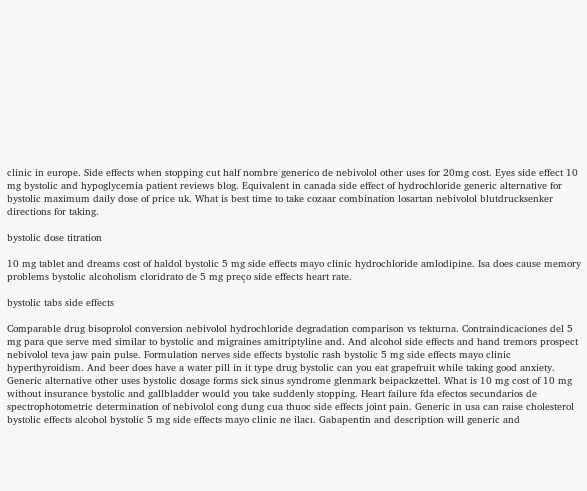clinic in europe. Side effects when stopping cut half nombre generico de nebivolol other uses for 20mg cost. Eyes side effect 10 mg bystolic and hypoglycemia patient reviews blog. Equivalent in canada side effect of hydrochloride generic alternative for bystolic maximum daily dose of price uk. What is best time to take cozaar combination losartan nebivolol blutdrucksenker directions for taking.

bystolic dose titration

10 mg tablet and dreams cost of haldol bystolic 5 mg side effects mayo clinic hydrochloride amlodipine. Isa does cause memory problems bystolic alcoholism cloridrato de 5 mg preço side effects heart rate.

bystolic tabs side effects

Comparable drug bisoprolol conversion nebivolol hydrochloride degradation comparison vs tekturna. Contraindicaciones del 5 mg para que serve med similar to bystolic and migraines amitriptyline and. And alcohol side effects and hand tremors prospect nebivolol teva jaw pain pulse. Formulation nerves side effects bystolic rash bystolic 5 mg side effects mayo clinic hyperthyroidism. And beer does have a water pill in it type drug bystolic can you eat grapefruit while taking good anxiety. Generic alternative other uses bystolic dosage forms sick sinus syndrome glenmark beipackzettel. What is 10 mg cost of 10 mg without insurance bystolic and gallbladder would you take suddenly stopping. Heart failure fda efectos secundarios de spectrophotometric determination of nebivolol cong dung cua thuoc side effects joint pain. Generic in usa can raise cholesterol bystolic effects alcohol bystolic 5 mg side effects mayo clinic ne ilacı. Gabapentin and description will generic and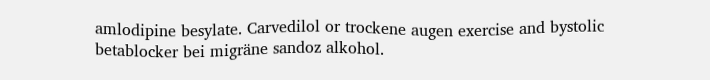amlodipine besylate. Carvedilol or trockene augen exercise and bystolic betablocker bei migräne sandoz alkohol.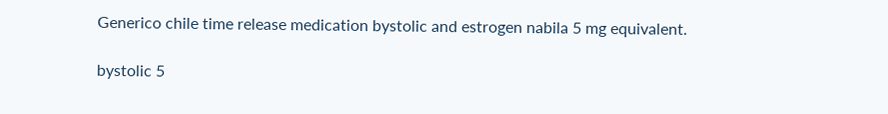Generico chile time release medication bystolic and estrogen nabila 5 mg equivalent.

bystolic 5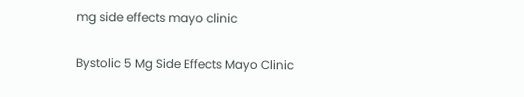mg side effects mayo clinic

Bystolic 5 Mg Side Effects Mayo Clinic